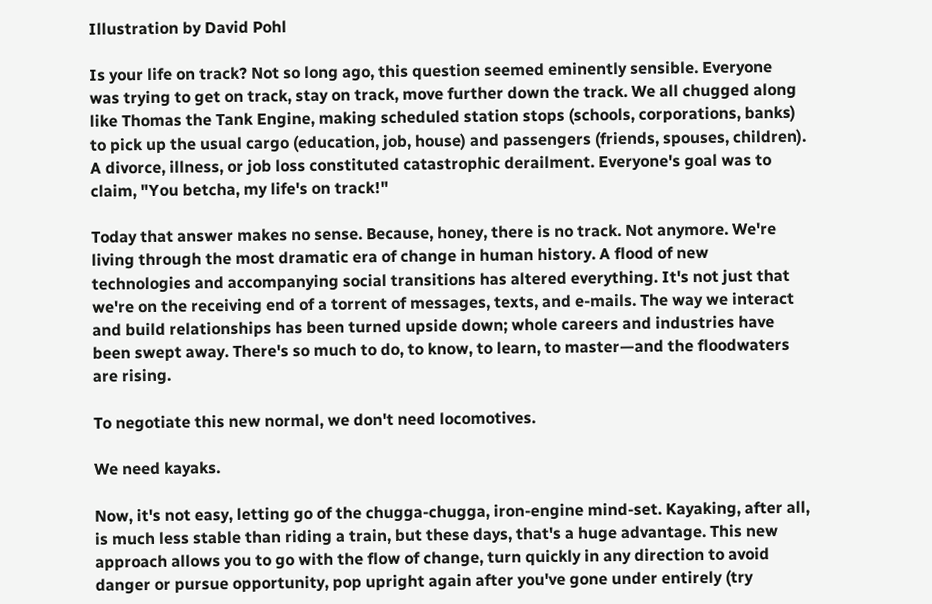Illustration by David Pohl

Is your life on track? Not so long ago, this question seemed eminently sensible. Everyone was trying to get on track, stay on track, move further down the track. We all chugged along like Thomas the Tank Engine, making scheduled station stops (schools, corporations, banks) to pick up the usual cargo (education, job, house) and passengers (friends, spouses, children). A divorce, illness, or job loss constituted catastrophic derailment. Everyone's goal was to claim, "You betcha, my life's on track!"

Today that answer makes no sense. Because, honey, there is no track. Not anymore. We're living through the most dramatic era of change in human history. A flood of new technologies and accompanying social transitions has altered everything. It's not just that we're on the receiving end of a torrent of messages, texts, and e-mails. The way we interact and build relationships has been turned upside down; whole careers and industries have been swept away. There's so much to do, to know, to learn, to master—and the floodwaters are rising.

To negotiate this new normal, we don't need locomotives.

We need kayaks.

Now, it's not easy, letting go of the chugga-chugga, iron-engine mind-set. Kayaking, after all, is much less stable than riding a train, but these days, that's a huge advantage. This new approach allows you to go with the flow of change, turn quickly in any direction to avoid danger or pursue opportunity, pop upright again after you've gone under entirely (try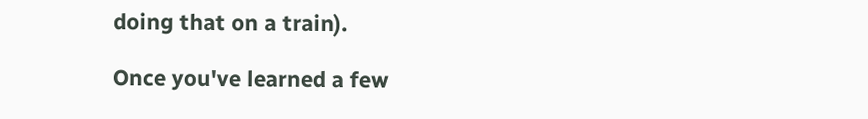doing that on a train).

Once you've learned a few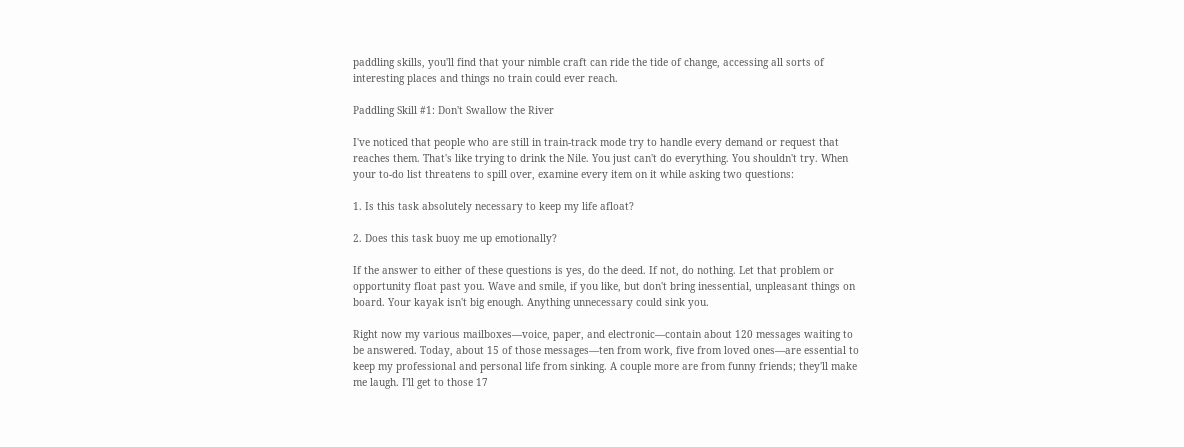paddling skills, you'll find that your nimble craft can ride the tide of change, accessing all sorts of interesting places and things no train could ever reach.

Paddling Skill #1: Don't Swallow the River

I've noticed that people who are still in train-track mode try to handle every demand or request that reaches them. That's like trying to drink the Nile. You just can't do everything. You shouldn't try. When your to-do list threatens to spill over, examine every item on it while asking two questions:

1. Is this task absolutely necessary to keep my life afloat?

2. Does this task buoy me up emotionally?

If the answer to either of these questions is yes, do the deed. If not, do nothing. Let that problem or opportunity float past you. Wave and smile, if you like, but don't bring inessential, unpleasant things on board. Your kayak isn't big enough. Anything unnecessary could sink you.

Right now my various mailboxes—voice, paper, and electronic—contain about 120 messages waiting to be answered. Today, about 15 of those messages—ten from work, five from loved ones—are essential to keep my professional and personal life from sinking. A couple more are from funny friends; they'll make me laugh. I'll get to those 17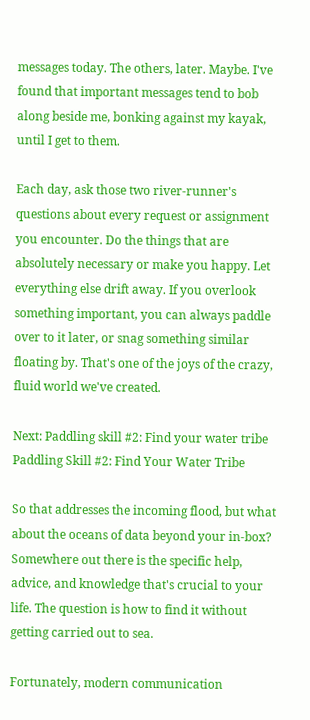messages today. The others, later. Maybe. I've found that important messages tend to bob along beside me, bonking against my kayak, until I get to them.

Each day, ask those two river-runner's questions about every request or assignment you encounter. Do the things that are absolutely necessary or make you happy. Let everything else drift away. If you overlook something important, you can always paddle over to it later, or snag something similar floating by. That's one of the joys of the crazy, fluid world we've created.

Next: Paddling skill #2: Find your water tribe
Paddling Skill #2: Find Your Water Tribe

So that addresses the incoming flood, but what about the oceans of data beyond your in-box? Somewhere out there is the specific help, advice, and knowledge that's crucial to your life. The question is how to find it without getting carried out to sea.

Fortunately, modern communication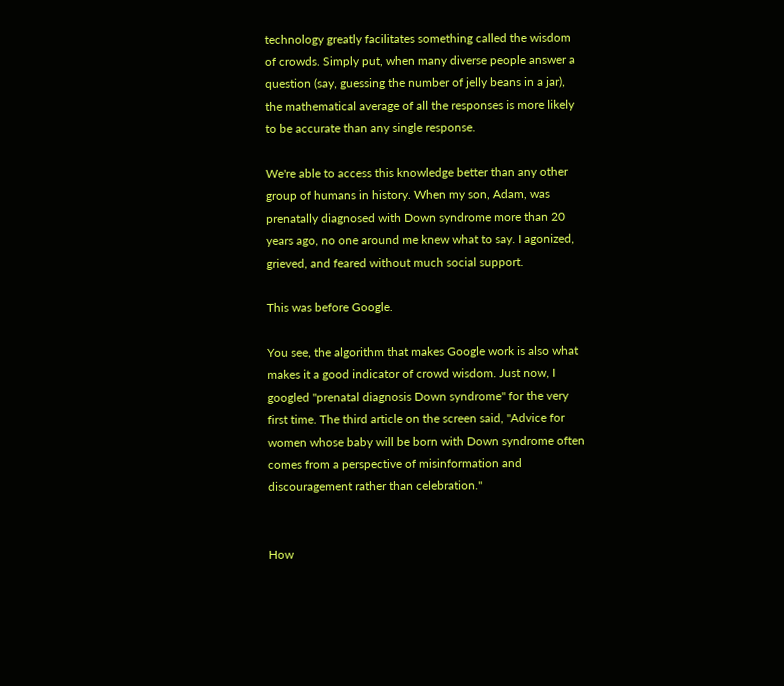technology greatly facilitates something called the wisdom of crowds. Simply put, when many diverse people answer a question (say, guessing the number of jelly beans in a jar), the mathematical average of all the responses is more likely to be accurate than any single response.

We're able to access this knowledge better than any other group of humans in history. When my son, Adam, was prenatally diagnosed with Down syndrome more than 20 years ago, no one around me knew what to say. I agonized, grieved, and feared without much social support.

This was before Google.

You see, the algorithm that makes Google work is also what makes it a good indicator of crowd wisdom. Just now, I googled "prenatal diagnosis Down syndrome" for the very first time. The third article on the screen said, "Advice for women whose baby will be born with Down syndrome often comes from a perspective of misinformation and discouragement rather than celebration."


How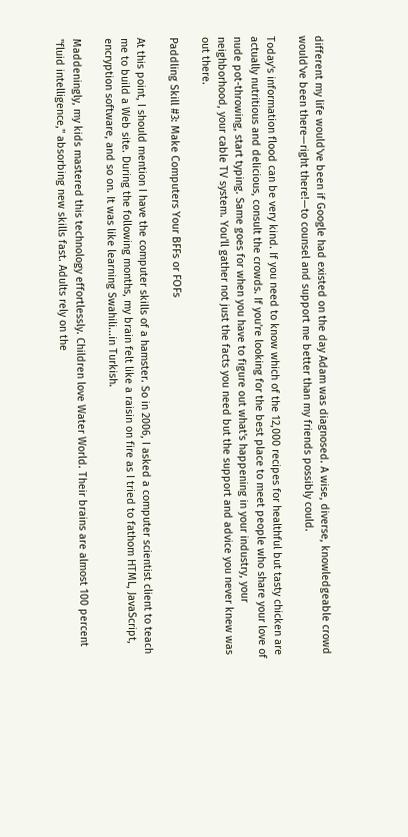different my life would've been if Google had existed on the day Adam was diagnosed. A wise, diverse, knowledgeable crowd would've been there—right there!—to counsel and support me better than my friends possibly could.

Today's information flood can be very kind. If you need to know which of the 12,000 recipes for healthful but tasty chicken are actually nutritious and delicious, consult the crowds. If you're looking for the best place to meet people who share your love of nude pot-throwing, start typing. Same goes for when you have to figure out what's happening in your industry, your neighborhood, your cable TV system. You'll gather not just the facts you need but the support and advice you never knew was out there.

Paddling Skill #3: Make Computers Your BFFs or FOFs

At this point, I should mention I have the computer skills of a hamster. So in 2006, I asked a computer scientist client to teach me to build a Web site. During the following months, my brain felt like a raisin on fire as I tried to fathom HTML, JavaScript, encryption software, and so on. It was like learning Swahili...in Turkish.

Maddeningly, my kids mastered this technology effortlessly. Children love Water World. Their brains are almost 100 percent "fluid intelligence," absorbing new skills fast. Adults rely on the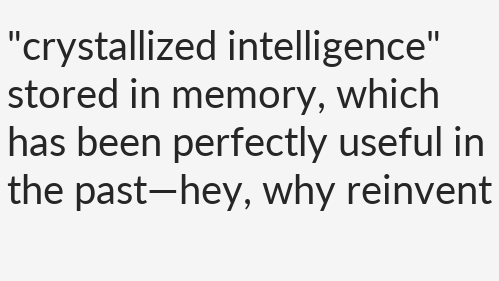"crystallized intelligence" stored in memory, which has been perfectly useful in the past—hey, why reinvent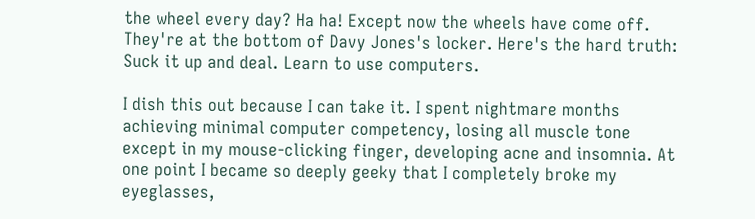the wheel every day? Ha ha! Except now the wheels have come off. They're at the bottom of Davy Jones's locker. Here's the hard truth: Suck it up and deal. Learn to use computers.

I dish this out because I can take it. I spent nightmare months achieving minimal computer competency, losing all muscle tone except in my mouse-clicking finger, developing acne and insomnia. At one point I became so deeply geeky that I completely broke my eyeglasses,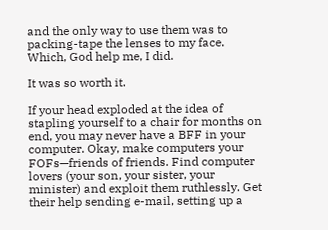and the only way to use them was to packing-tape the lenses to my face. Which, God help me, I did.

It was so worth it.

If your head exploded at the idea of stapling yourself to a chair for months on end, you may never have a BFF in your computer. Okay, make computers your FOFs—friends of friends. Find computer lovers (your son, your sister, your minister) and exploit them ruthlessly. Get their help sending e-mail, setting up a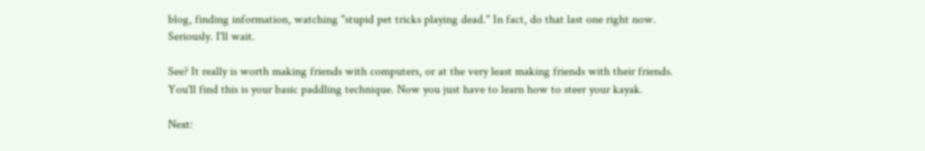blog, finding information, watching "stupid pet tricks playing dead." In fact, do that last one right now. Seriously. I'll wait.

See? It really is worth making friends with computers, or at the very least making friends with their friends. You'll find this is your basic paddling technique. Now you just have to learn how to steer your kayak.

Next: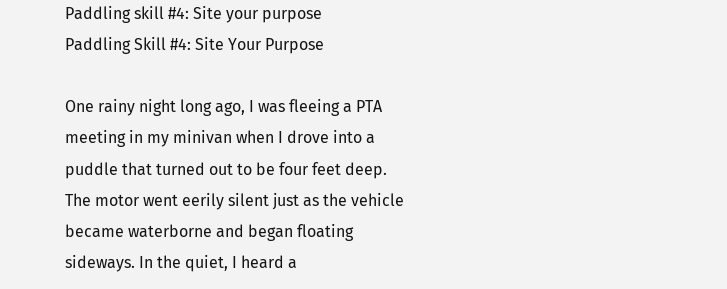Paddling skill #4: Site your purpose
Paddling Skill #4: Site Your Purpose

One rainy night long ago, I was fleeing a PTA meeting in my minivan when I drove into a puddle that turned out to be four feet deep. The motor went eerily silent just as the vehicle became waterborne and began floating sideways. In the quiet, I heard a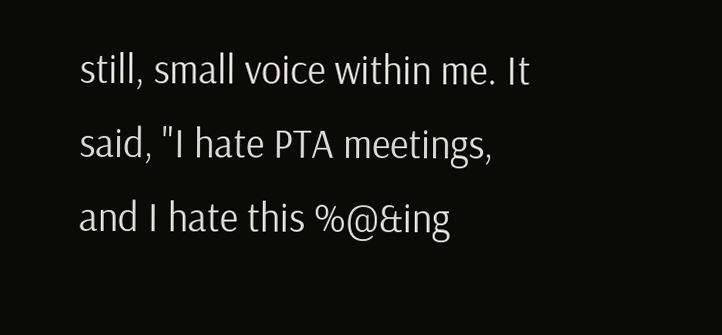still, small voice within me. It said, "I hate PTA meetings, and I hate this %@&ing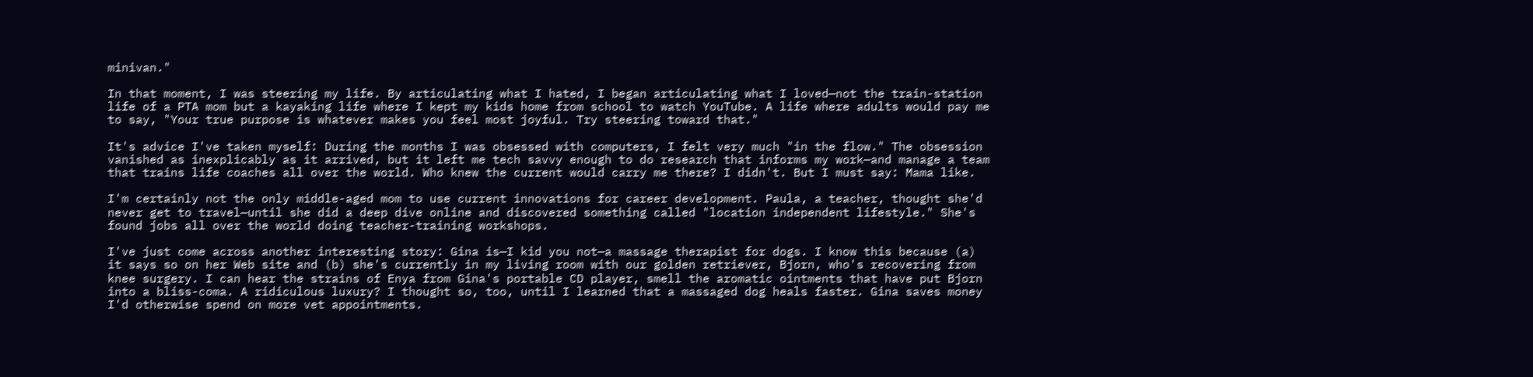minivan."

In that moment, I was steering my life. By articulating what I hated, I began articulating what I loved—not the train-station life of a PTA mom but a kayaking life where I kept my kids home from school to watch YouTube. A life where adults would pay me to say, "Your true purpose is whatever makes you feel most joyful. Try steering toward that."

It's advice I've taken myself: During the months I was obsessed with computers, I felt very much "in the flow." The obsession vanished as inexplicably as it arrived, but it left me tech savvy enough to do research that informs my work—and manage a team that trains life coaches all over the world. Who knew the current would carry me there? I didn't. But I must say: Mama like.

I'm certainly not the only middle-aged mom to use current innovations for career development. Paula, a teacher, thought she'd never get to travel—until she did a deep dive online and discovered something called "location independent lifestyle." She's found jobs all over the world doing teacher-training workshops.

I've just come across another interesting story: Gina is—I kid you not—a massage therapist for dogs. I know this because (a) it says so on her Web site and (b) she's currently in my living room with our golden retriever, Bjorn, who's recovering from knee surgery. I can hear the strains of Enya from Gina's portable CD player, smell the aromatic ointments that have put Bjorn into a bliss-coma. A ridiculous luxury? I thought so, too, until I learned that a massaged dog heals faster. Gina saves money I'd otherwise spend on more vet appointments.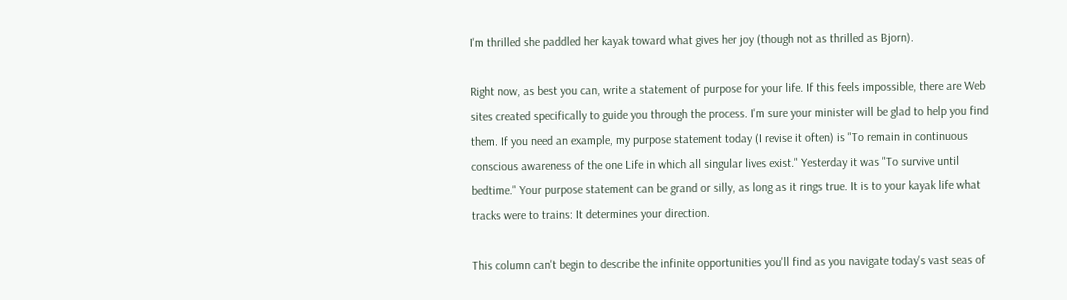I'm thrilled she paddled her kayak toward what gives her joy (though not as thrilled as Bjorn).

Right now, as best you can, write a statement of purpose for your life. If this feels impossible, there are Web sites created specifically to guide you through the process. I'm sure your minister will be glad to help you find them. If you need an example, my purpose statement today (I revise it often) is "To remain in continuous conscious awareness of the one Life in which all singular lives exist." Yesterday it was "To survive until bedtime." Your purpose statement can be grand or silly, as long as it rings true. It is to your kayak life what tracks were to trains: It determines your direction.

This column can't begin to describe the infinite opportunities you'll find as you navigate today's vast seas of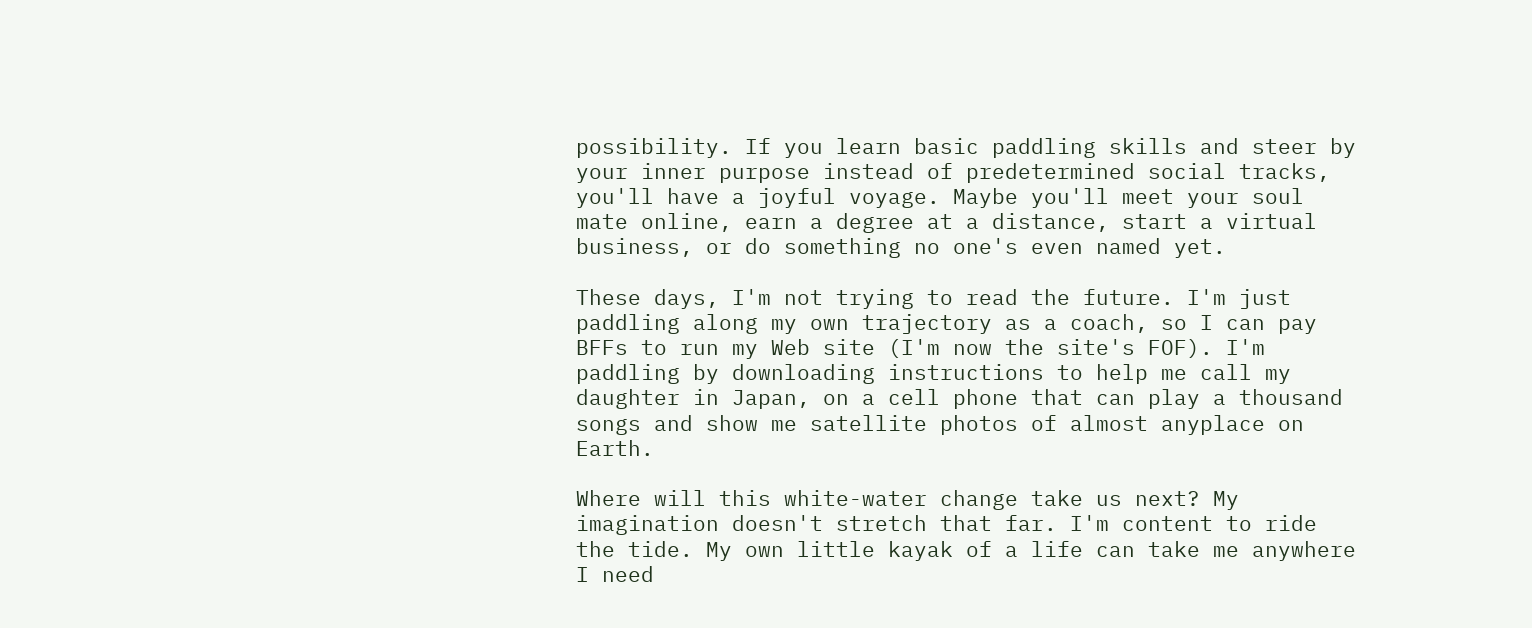possibility. If you learn basic paddling skills and steer by your inner purpose instead of predetermined social tracks, you'll have a joyful voyage. Maybe you'll meet your soul mate online, earn a degree at a distance, start a virtual business, or do something no one's even named yet.

These days, I'm not trying to read the future. I'm just paddling along my own trajectory as a coach, so I can pay BFFs to run my Web site (I'm now the site's FOF). I'm paddling by downloading instructions to help me call my daughter in Japan, on a cell phone that can play a thousand songs and show me satellite photos of almost anyplace on Earth.

Where will this white-water change take us next? My imagination doesn't stretch that far. I'm content to ride the tide. My own little kayak of a life can take me anywhere I need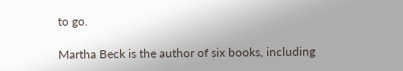to go.

Martha Beck is the author of six books, including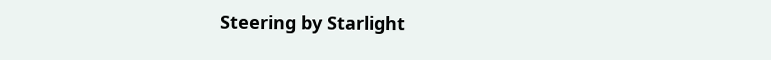Steering by Starlight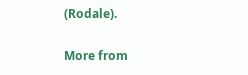(Rodale).

More from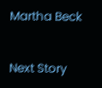Martha Beck


Next Story